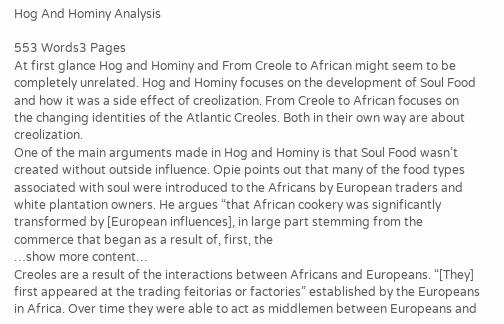Hog And Hominy Analysis

553 Words3 Pages
At first glance Hog and Hominy and From Creole to African might seem to be completely unrelated. Hog and Hominy focuses on the development of Soul Food and how it was a side effect of creolization. From Creole to African focuses on the changing identities of the Atlantic Creoles. Both in their own way are about creolization.
One of the main arguments made in Hog and Hominy is that Soul Food wasn’t created without outside influence. Opie points out that many of the food types associated with soul were introduced to the Africans by European traders and white plantation owners. He argues “that African cookery was significantly transformed by [European influences], in large part stemming from the commerce that began as a result of, first, the
…show more content…
Creoles are a result of the interactions between Africans and Europeans. “[They] first appeared at the trading feitorias or factories” established by the Europeans in Africa. Over time they were able to act as middlemen between Europeans and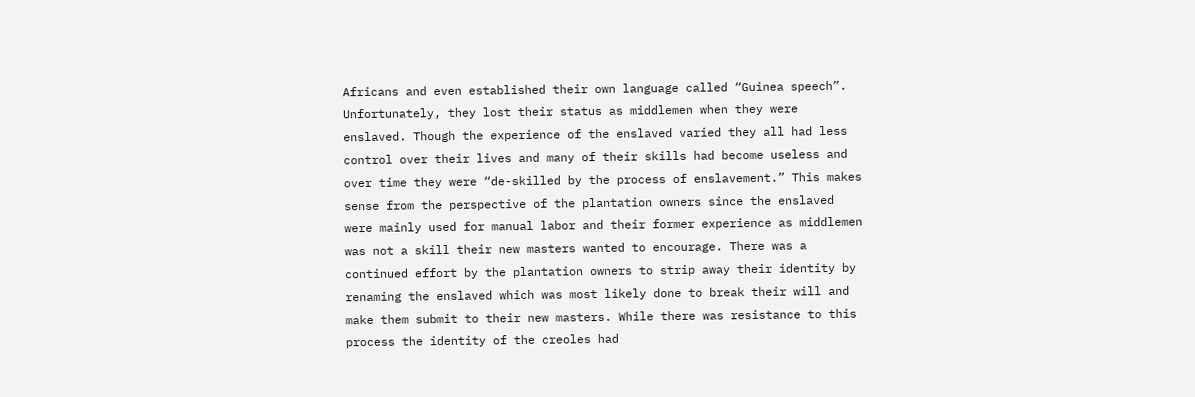Africans and even established their own language called “Guinea speech”. Unfortunately, they lost their status as middlemen when they were enslaved. Though the experience of the enslaved varied they all had less control over their lives and many of their skills had become useless and over time they were “de-skilled by the process of enslavement.” This makes sense from the perspective of the plantation owners since the enslaved were mainly used for manual labor and their former experience as middlemen was not a skill their new masters wanted to encourage. There was a continued effort by the plantation owners to strip away their identity by renaming the enslaved which was most likely done to break their will and make them submit to their new masters. While there was resistance to this process the identity of the creoles had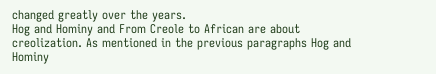changed greatly over the years.
Hog and Hominy and From Creole to African are about creolization. As mentioned in the previous paragraphs Hog and Hominy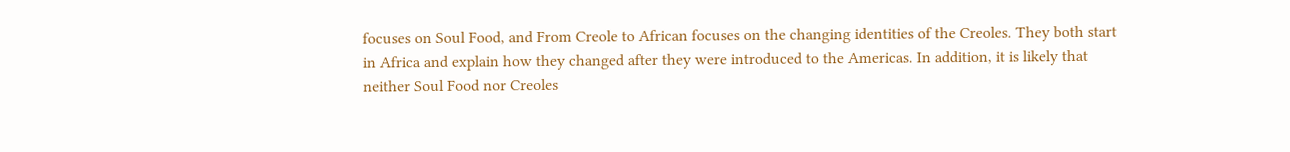focuses on Soul Food, and From Creole to African focuses on the changing identities of the Creoles. They both start in Africa and explain how they changed after they were introduced to the Americas. In addition, it is likely that neither Soul Food nor Creoles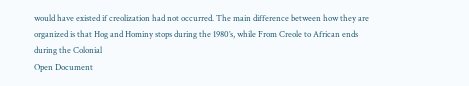would have existed if creolization had not occurred. The main difference between how they are organized is that Hog and Hominy stops during the 1980’s, while From Creole to African ends during the Colonial
Open Document